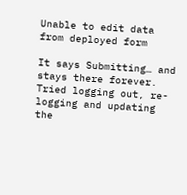Unable to edit data from deployed form

It says Submitting… and stays there forever. Tried logging out, re-logging and updating the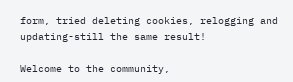form, tried deleting cookies, relogging and updating-still the same result!

Welcome to the community,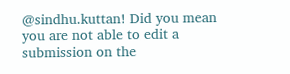@sindhu.kuttan! Did you mean you are not able to edit a submission on the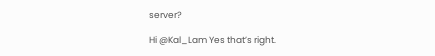server?

Hi @Kal_Lam Yes that’s right.